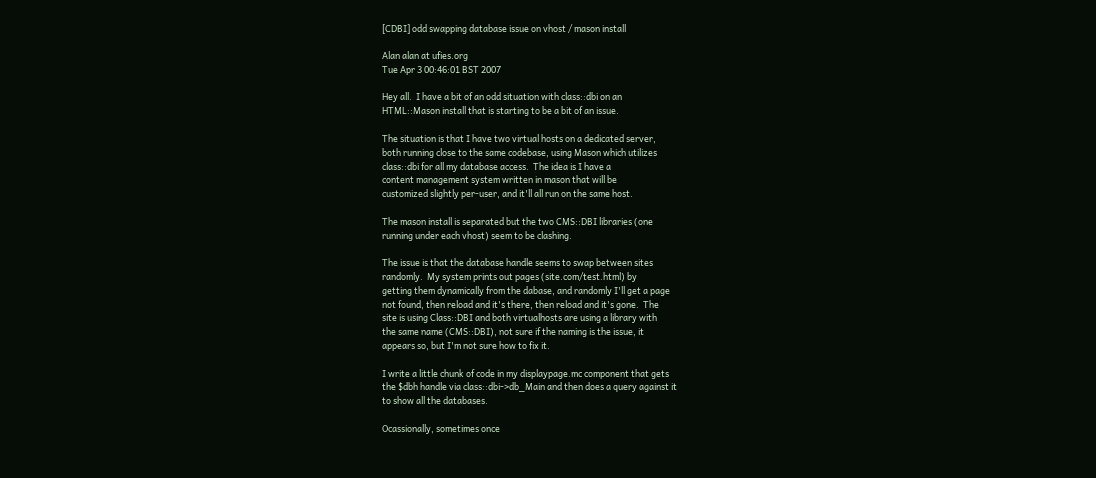[CDBI] odd swapping database issue on vhost / mason install

Alan alan at ufies.org
Tue Apr 3 00:46:01 BST 2007

Hey all.  I have a bit of an odd situation with class::dbi on an
HTML::Mason install that is starting to be a bit of an issue.

The situation is that I have two virtual hosts on a dedicated server,
both running close to the same codebase, using Mason which utilizes
class::dbi for all my database access.  The idea is I have a
content management system written in mason that will be
customized slightly per-user, and it'll all run on the same host.

The mason install is separated but the two CMS::DBI libraries (one
running under each vhost) seem to be clashing.

The issue is that the database handle seems to swap between sites
randomly.  My system prints out pages (site.com/test.html) by
getting them dynamically from the dabase, and randomly I'll get a page
not found, then reload and it's there, then reload and it's gone.  The
site is using Class::DBI and both virtualhosts are using a library with
the same name (CMS::DBI), not sure if the naming is the issue, it
appears so, but I'm not sure how to fix it.

I write a little chunk of code in my displaypage.mc component that gets
the $dbh handle via class::dbi->db_Main and then does a query against it
to show all the databases.

Ocassionally, sometimes once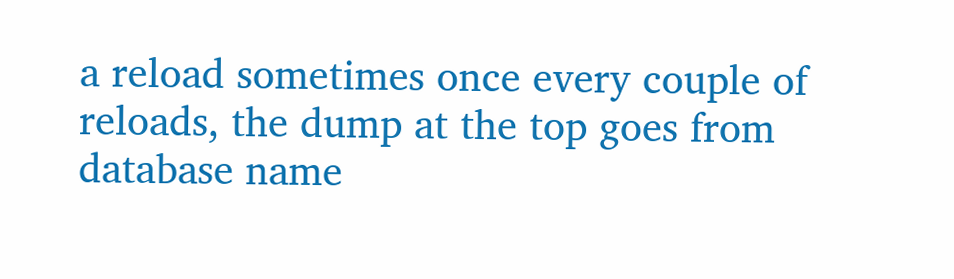a reload sometimes once every couple of
reloads, the dump at the top goes from database name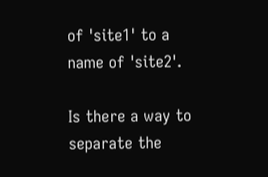of 'site1' to a
name of 'site2'.

Is there a way to separate the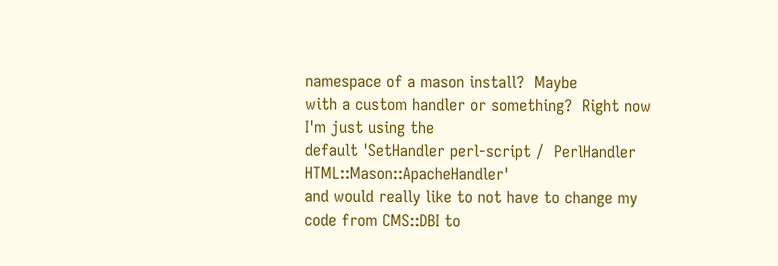namespace of a mason install?  Maybe
with a custom handler or something?  Right now I'm just using the
default 'SetHandler perl-script /  PerlHandler HTML::Mason::ApacheHandler'
and would really like to not have to change my code from CMS::DBI to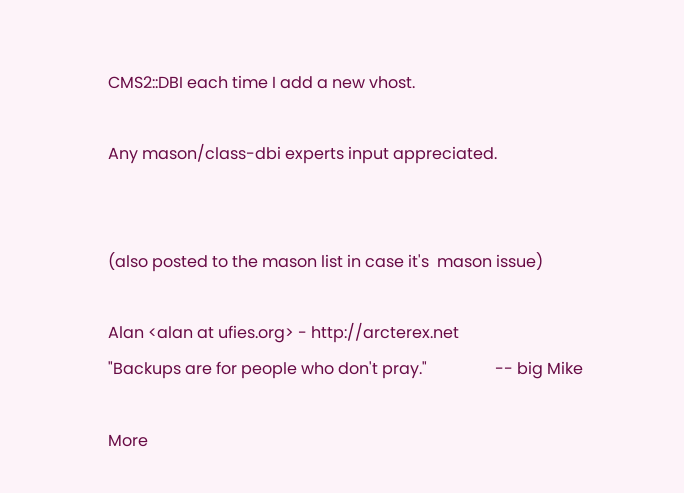CMS2::DBI each time I add a new vhost.

Any mason/class-dbi experts input appreciated.


(also posted to the mason list in case it's  mason issue)

Alan <alan at ufies.org> - http://arcterex.net
"Backups are for people who don't pray."                 -- big Mike

More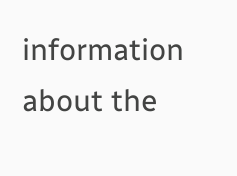information about the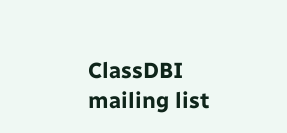ClassDBI mailing list